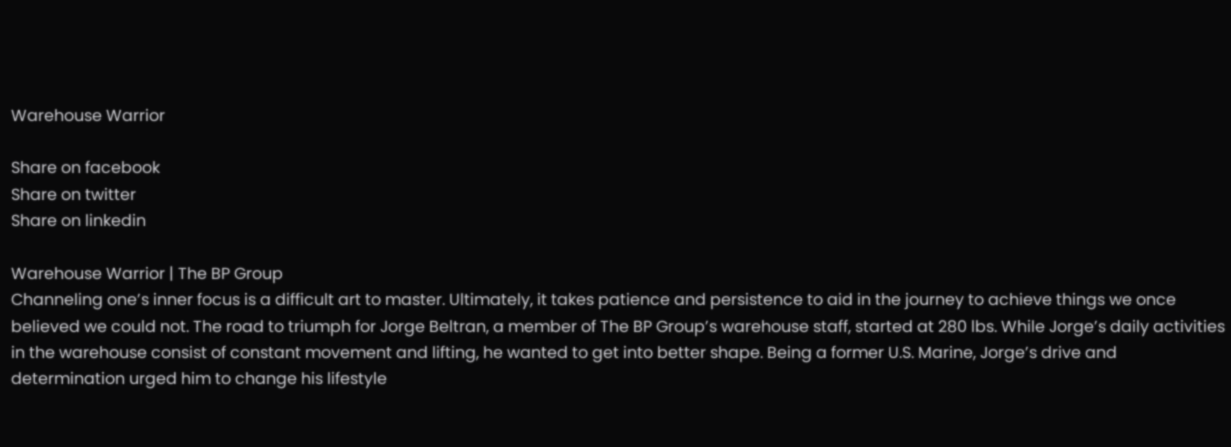Warehouse Warrior

Share on facebook
Share on twitter
Share on linkedin

Warehouse Warrior | The BP Group
Channeling one’s inner focus is a difficult art to master. Ultimately, it takes patience and persistence to aid in the journey to achieve things we once believed we could not. The road to triumph for Jorge Beltran, a member of The BP Group’s warehouse staff, started at 280 lbs. While Jorge’s daily activities in the warehouse consist of constant movement and lifting, he wanted to get into better shape. Being a former U.S. Marine, Jorge’s drive and determination urged him to change his lifestyle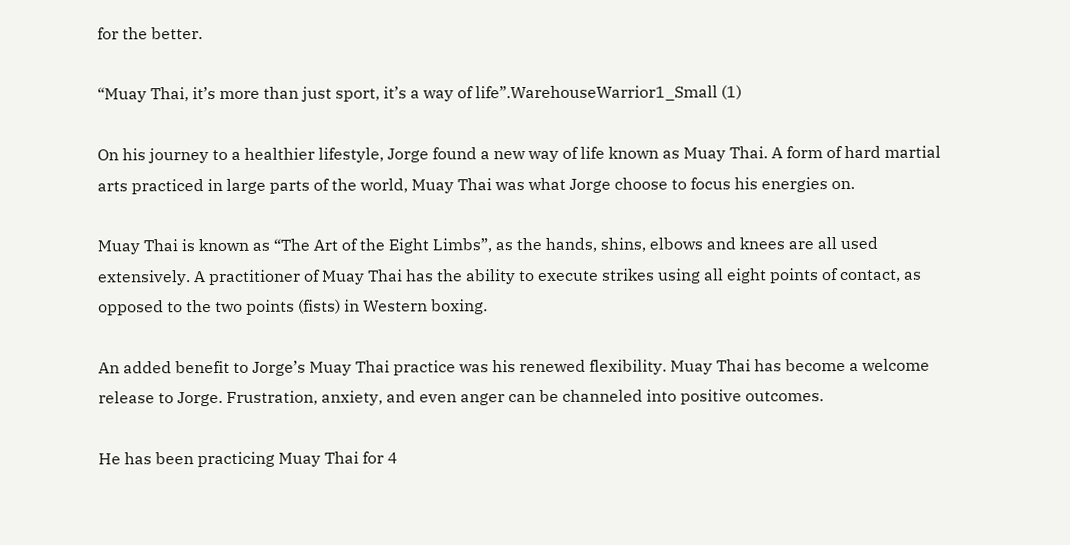for the better.

“Muay Thai, it’s more than just sport, it’s a way of life”.WarehouseWarrior1_Small (1)

On his journey to a healthier lifestyle, Jorge found a new way of life known as Muay Thai. A form of hard martial arts practiced in large parts of the world, Muay Thai was what Jorge choose to focus his energies on.

Muay Thai is known as “The Art of the Eight Limbs”, as the hands, shins, elbows and knees are all used extensively. A practitioner of Muay Thai has the ability to execute strikes using all eight points of contact, as opposed to the two points (fists) in Western boxing.

An added benefit to Jorge’s Muay Thai practice was his renewed flexibility. Muay Thai has become a welcome release to Jorge. Frustration, anxiety, and even anger can be channeled into positive outcomes.

He has been practicing Muay Thai for 4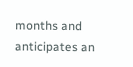months and anticipates an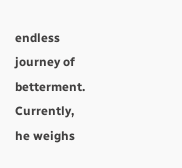endless journey of betterment. Currently, he weighs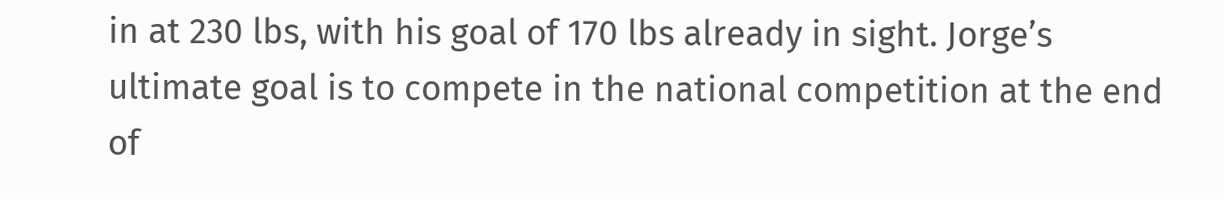in at 230 lbs, with his goal of 170 lbs already in sight. Jorge’s ultimate goal is to compete in the national competition at the end of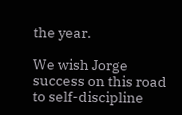the year.

We wish Jorge success on this road to self-discipline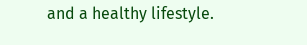and a healthy lifestyle.